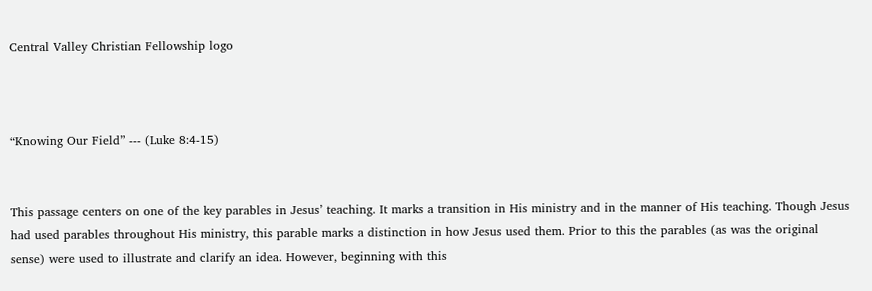Central Valley Christian Fellowship logo



“Knowing Our Field” --- (Luke 8:4-15)


This passage centers on one of the key parables in Jesus’ teaching. It marks a transition in His ministry and in the manner of His teaching. Though Jesus had used parables throughout His ministry, this parable marks a distinction in how Jesus used them. Prior to this the parables (as was the original sense) were used to illustrate and clarify an idea. However, beginning with this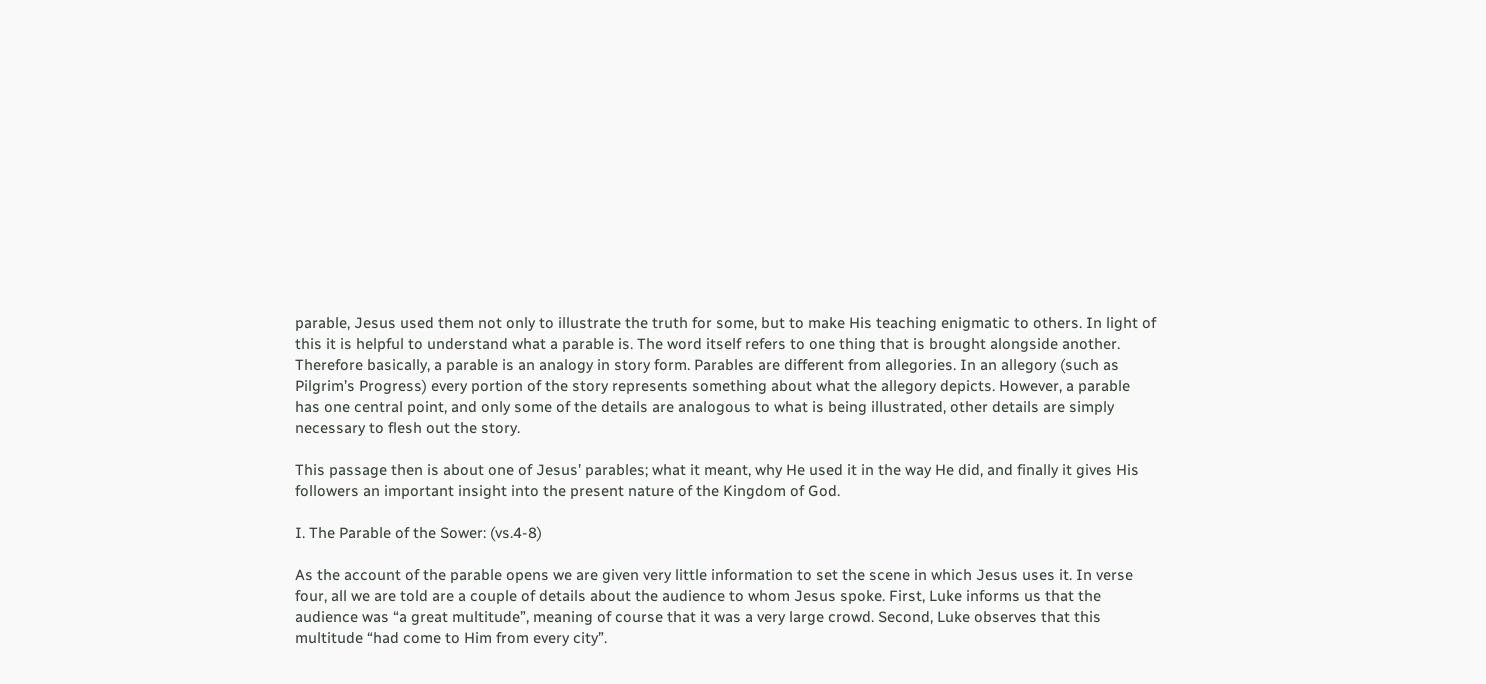parable, Jesus used them not only to illustrate the truth for some, but to make His teaching enigmatic to others. In light of this it is helpful to understand what a parable is. The word itself refers to one thing that is brought alongside another. Therefore basically, a parable is an analogy in story form. Parables are different from allegories. In an allegory (such as Pilgrim’s Progress) every portion of the story represents something about what the allegory depicts. However, a parable has one central point, and only some of the details are analogous to what is being illustrated, other details are simply necessary to flesh out the story.

This passage then is about one of Jesus’ parables; what it meant, why He used it in the way He did, and finally it gives His followers an important insight into the present nature of the Kingdom of God.

I. The Parable of the Sower: (vs.4-8)

As the account of the parable opens we are given very little information to set the scene in which Jesus uses it. In verse four, all we are told are a couple of details about the audience to whom Jesus spoke. First, Luke informs us that the audience was “a great multitude”, meaning of course that it was a very large crowd. Second, Luke observes that this multitude “had come to Him from every city”.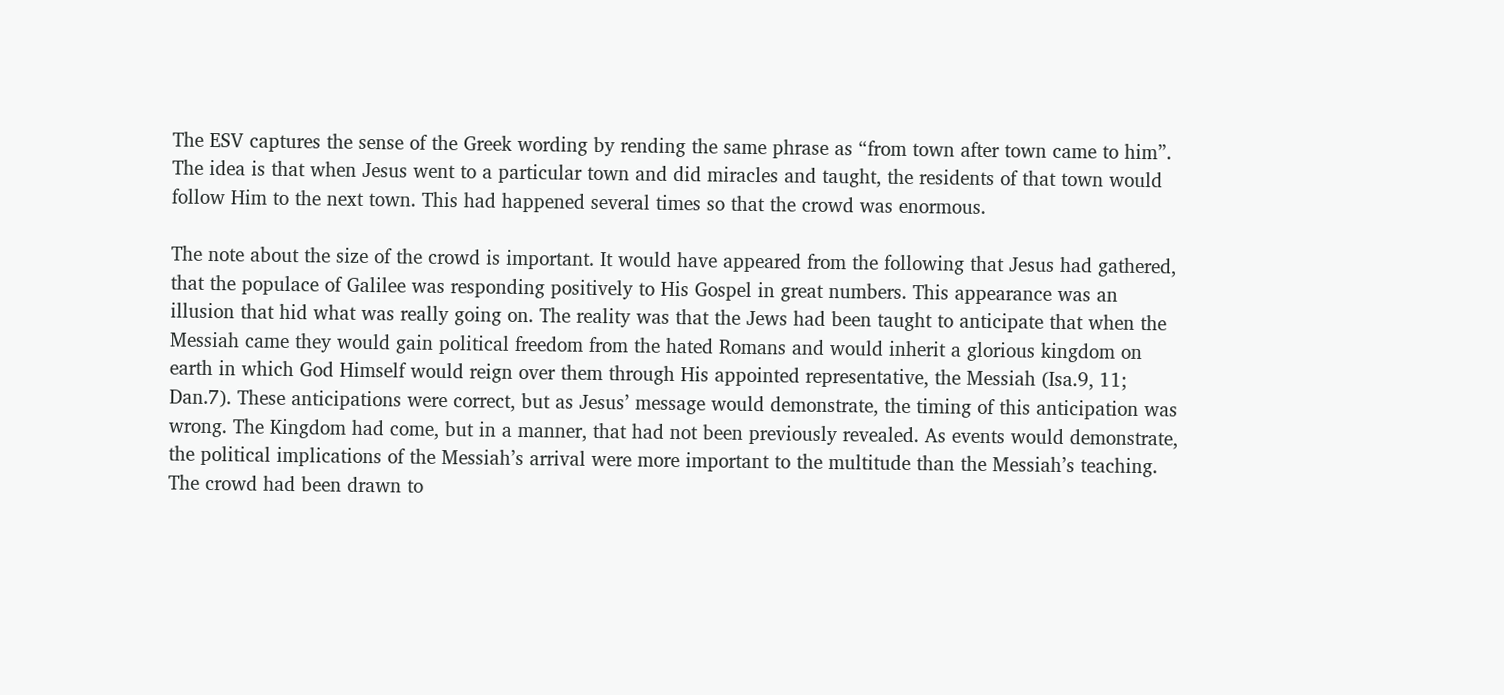The ESV captures the sense of the Greek wording by rending the same phrase as “from town after town came to him”. The idea is that when Jesus went to a particular town and did miracles and taught, the residents of that town would follow Him to the next town. This had happened several times so that the crowd was enormous.

The note about the size of the crowd is important. It would have appeared from the following that Jesus had gathered, that the populace of Galilee was responding positively to His Gospel in great numbers. This appearance was an illusion that hid what was really going on. The reality was that the Jews had been taught to anticipate that when the Messiah came they would gain political freedom from the hated Romans and would inherit a glorious kingdom on earth in which God Himself would reign over them through His appointed representative, the Messiah (Isa.9, 11; Dan.7). These anticipations were correct, but as Jesus’ message would demonstrate, the timing of this anticipation was wrong. The Kingdom had come, but in a manner, that had not been previously revealed. As events would demonstrate, the political implications of the Messiah’s arrival were more important to the multitude than the Messiah’s teaching. The crowd had been drawn to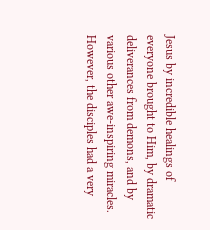Jesus by incredible healings of everyone brought to Him, by dramatic deliverances from demons, and by various other awe-inspiring miracles. However, the disciples had a very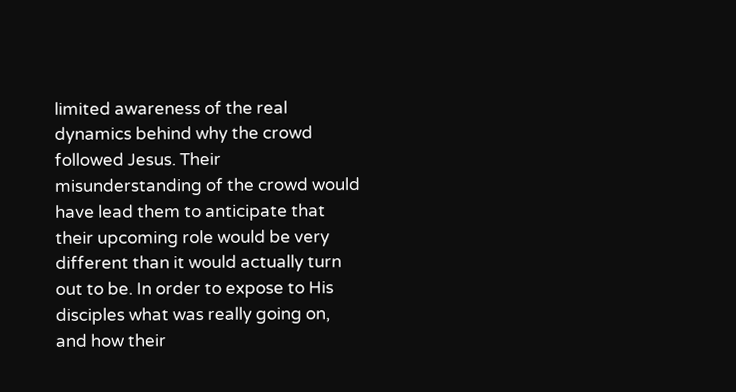limited awareness of the real dynamics behind why the crowd followed Jesus. Their misunderstanding of the crowd would have lead them to anticipate that their upcoming role would be very different than it would actually turn out to be. In order to expose to His disciples what was really going on, and how their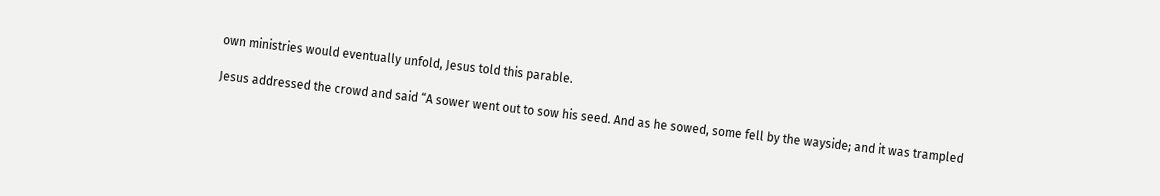own ministries would eventually unfold, Jesus told this parable.

Jesus addressed the crowd and said “A sower went out to sow his seed. And as he sowed, some fell by the wayside; and it was trampled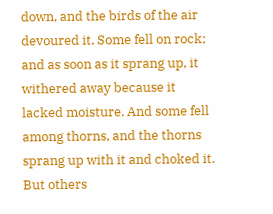down, and the birds of the air devoured it. Some fell on rock; and as soon as it sprang up, it withered away because it lacked moisture. And some fell among thorns, and the thorns sprang up with it and choked it. But others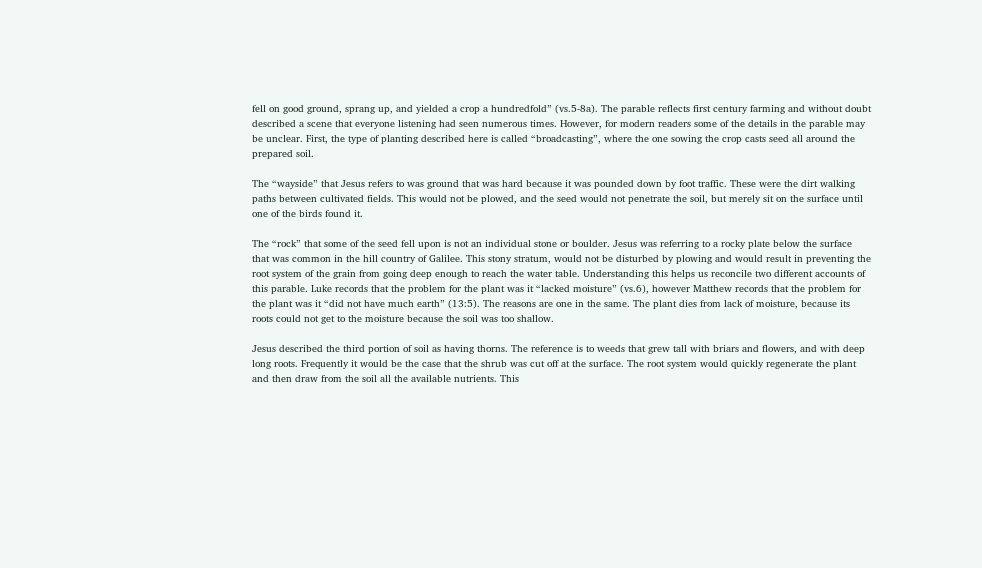fell on good ground, sprang up, and yielded a crop a hundredfold” (vs.5-8a). The parable reflects first century farming and without doubt described a scene that everyone listening had seen numerous times. However, for modern readers some of the details in the parable may be unclear. First, the type of planting described here is called “broadcasting”, where the one sowing the crop casts seed all around the prepared soil.

The “wayside” that Jesus refers to was ground that was hard because it was pounded down by foot traffic. These were the dirt walking paths between cultivated fields. This would not be plowed, and the seed would not penetrate the soil, but merely sit on the surface until one of the birds found it.

The “rock” that some of the seed fell upon is not an individual stone or boulder. Jesus was referring to a rocky plate below the surface that was common in the hill country of Galilee. This stony stratum, would not be disturbed by plowing and would result in preventing the root system of the grain from going deep enough to reach the water table. Understanding this helps us reconcile two different accounts of this parable. Luke records that the problem for the plant was it “lacked moisture” (vs.6), however Matthew records that the problem for the plant was it “did not have much earth” (13:5). The reasons are one in the same. The plant dies from lack of moisture, because its roots could not get to the moisture because the soil was too shallow.

Jesus described the third portion of soil as having thorns. The reference is to weeds that grew tall with briars and flowers, and with deep long roots. Frequently it would be the case that the shrub was cut off at the surface. The root system would quickly regenerate the plant and then draw from the soil all the available nutrients. This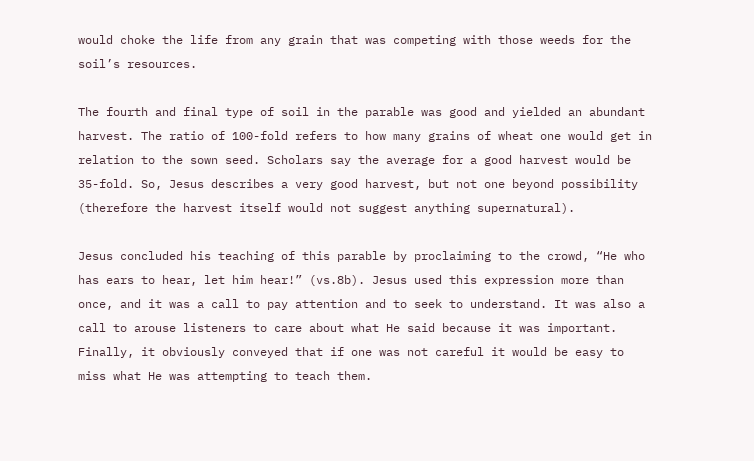would choke the life from any grain that was competing with those weeds for the soil’s resources.

The fourth and final type of soil in the parable was good and yielded an abundant harvest. The ratio of 100-fold refers to how many grains of wheat one would get in relation to the sown seed. Scholars say the average for a good harvest would be 35-fold. So, Jesus describes a very good harvest, but not one beyond possibility (therefore the harvest itself would not suggest anything supernatural).

Jesus concluded his teaching of this parable by proclaiming to the crowd, “He who has ears to hear, let him hear!” (vs.8b). Jesus used this expression more than once, and it was a call to pay attention and to seek to understand. It was also a call to arouse listeners to care about what He said because it was important. Finally, it obviously conveyed that if one was not careful it would be easy to miss what He was attempting to teach them.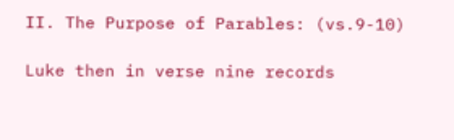II. The Purpose of Parables: (vs.9-10)

Luke then in verse nine records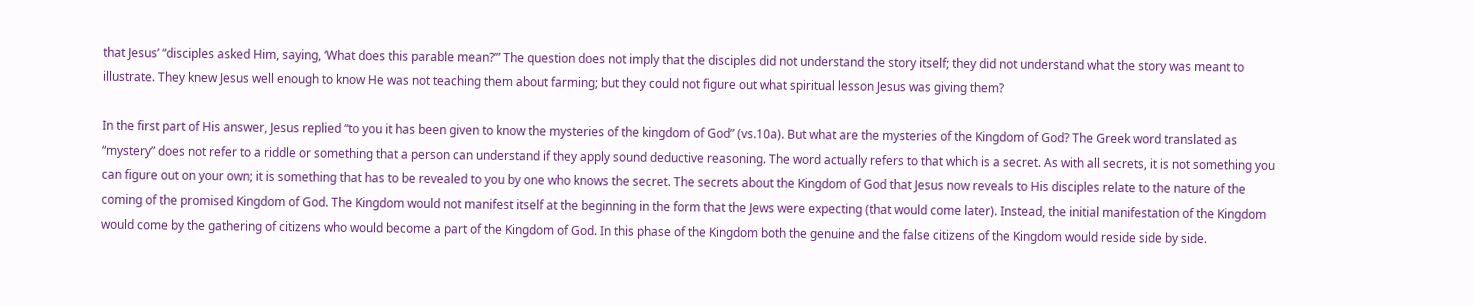that Jesus’ “disciples asked Him, saying, ‘What does this parable mean?’” The question does not imply that the disciples did not understand the story itself; they did not understand what the story was meant to illustrate. They knew Jesus well enough to know He was not teaching them about farming; but they could not figure out what spiritual lesson Jesus was giving them?

In the first part of His answer, Jesus replied “to you it has been given to know the mysteries of the kingdom of God” (vs.10a). But what are the mysteries of the Kingdom of God? The Greek word translated as “mystery” does not refer to a riddle or something that a person can understand if they apply sound deductive reasoning. The word actually refers to that which is a secret. As with all secrets, it is not something you can figure out on your own; it is something that has to be revealed to you by one who knows the secret. The secrets about the Kingdom of God that Jesus now reveals to His disciples relate to the nature of the coming of the promised Kingdom of God. The Kingdom would not manifest itself at the beginning in the form that the Jews were expecting (that would come later). Instead, the initial manifestation of the Kingdom would come by the gathering of citizens who would become a part of the Kingdom of God. In this phase of the Kingdom both the genuine and the false citizens of the Kingdom would reside side by side.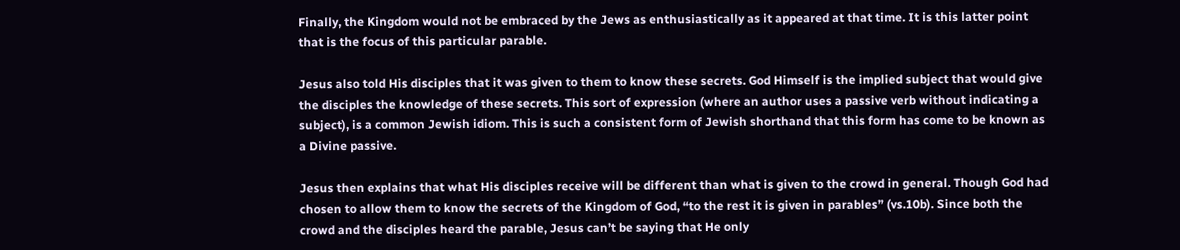Finally, the Kingdom would not be embraced by the Jews as enthusiastically as it appeared at that time. It is this latter point that is the focus of this particular parable.

Jesus also told His disciples that it was given to them to know these secrets. God Himself is the implied subject that would give the disciples the knowledge of these secrets. This sort of expression (where an author uses a passive verb without indicating a subject), is a common Jewish idiom. This is such a consistent form of Jewish shorthand that this form has come to be known as a Divine passive.

Jesus then explains that what His disciples receive will be different than what is given to the crowd in general. Though God had chosen to allow them to know the secrets of the Kingdom of God, “to the rest it is given in parables” (vs.10b). Since both the crowd and the disciples heard the parable, Jesus can’t be saying that He only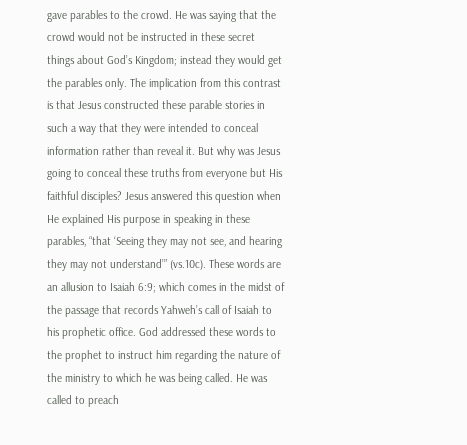gave parables to the crowd. He was saying that the crowd would not be instructed in these secret things about God’s Kingdom; instead they would get the parables only. The implication from this contrast is that Jesus constructed these parable stories in such a way that they were intended to conceal information rather than reveal it. But why was Jesus going to conceal these truths from everyone but His faithful disciples? Jesus answered this question when He explained His purpose in speaking in these parables, “that ‘Seeing they may not see, and hearing they may not understand’” (vs.10c). These words are an allusion to Isaiah 6:9; which comes in the midst of the passage that records Yahweh’s call of Isaiah to his prophetic office. God addressed these words to the prophet to instruct him regarding the nature of the ministry to which he was being called. He was called to preach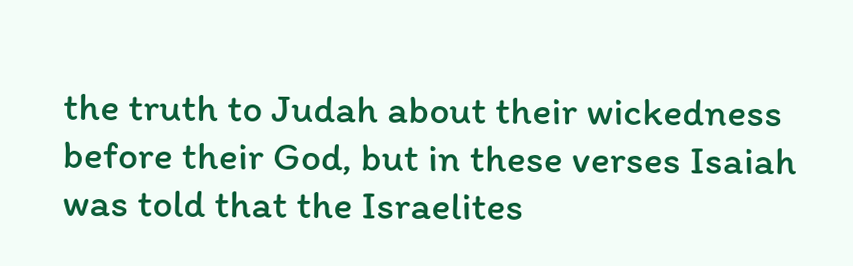the truth to Judah about their wickedness before their God, but in these verses Isaiah was told that the Israelites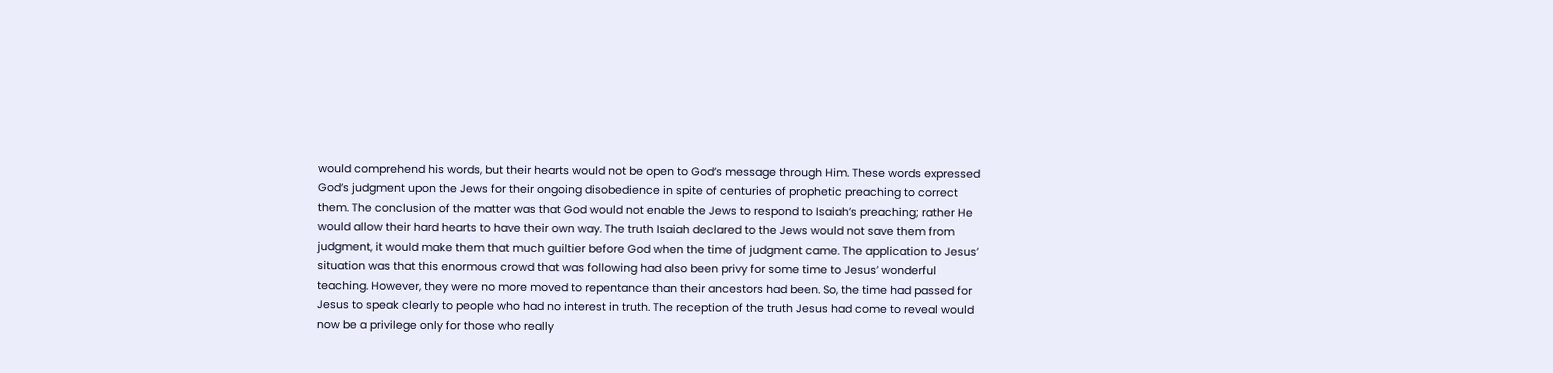would comprehend his words, but their hearts would not be open to God’s message through Him. These words expressed God’s judgment upon the Jews for their ongoing disobedience in spite of centuries of prophetic preaching to correct them. The conclusion of the matter was that God would not enable the Jews to respond to Isaiah’s preaching; rather He would allow their hard hearts to have their own way. The truth Isaiah declared to the Jews would not save them from judgment, it would make them that much guiltier before God when the time of judgment came. The application to Jesus’ situation was that this enormous crowd that was following had also been privy for some time to Jesus’ wonderful teaching. However, they were no more moved to repentance than their ancestors had been. So, the time had passed for Jesus to speak clearly to people who had no interest in truth. The reception of the truth Jesus had come to reveal would now be a privilege only for those who really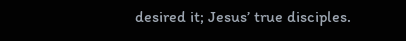desired it; Jesus’ true disciples.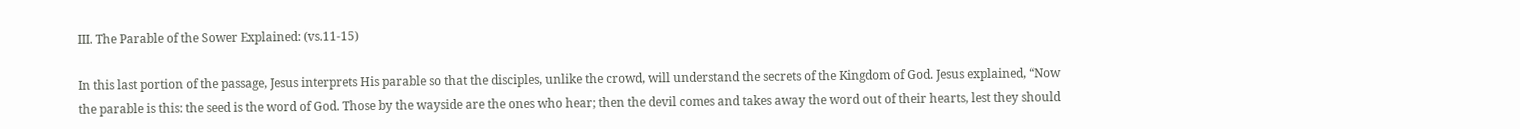III. The Parable of the Sower Explained: (vs.11-15)

In this last portion of the passage, Jesus interprets His parable so that the disciples, unlike the crowd, will understand the secrets of the Kingdom of God. Jesus explained, “Now the parable is this: the seed is the word of God. Those by the wayside are the ones who hear; then the devil comes and takes away the word out of their hearts, lest they should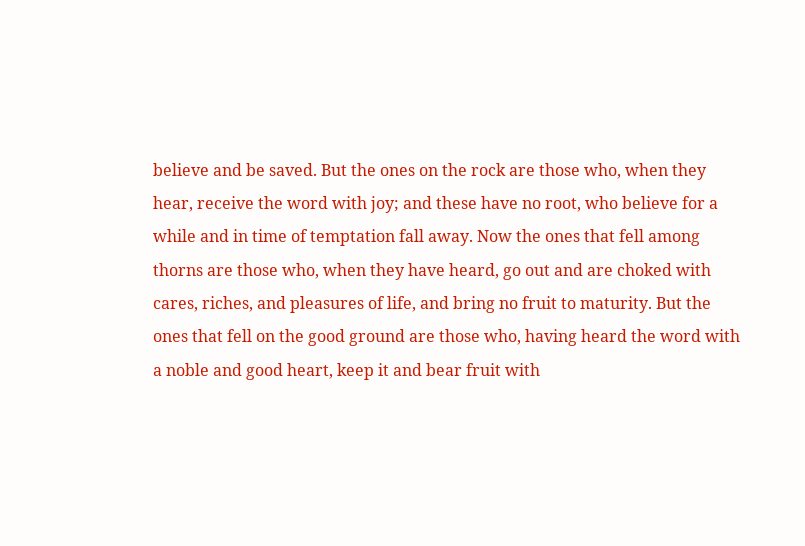believe and be saved. But the ones on the rock are those who, when they hear, receive the word with joy; and these have no root, who believe for a while and in time of temptation fall away. Now the ones that fell among thorns are those who, when they have heard, go out and are choked with cares, riches, and pleasures of life, and bring no fruit to maturity. But the ones that fell on the good ground are those who, having heard the word with a noble and good heart, keep it and bear fruit with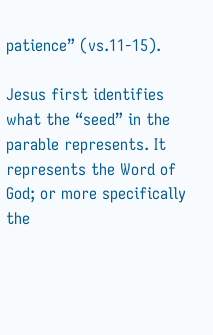patience” (vs.11-15).

Jesus first identifies what the “seed” in the parable represents. It represents the Word of God; or more specifically the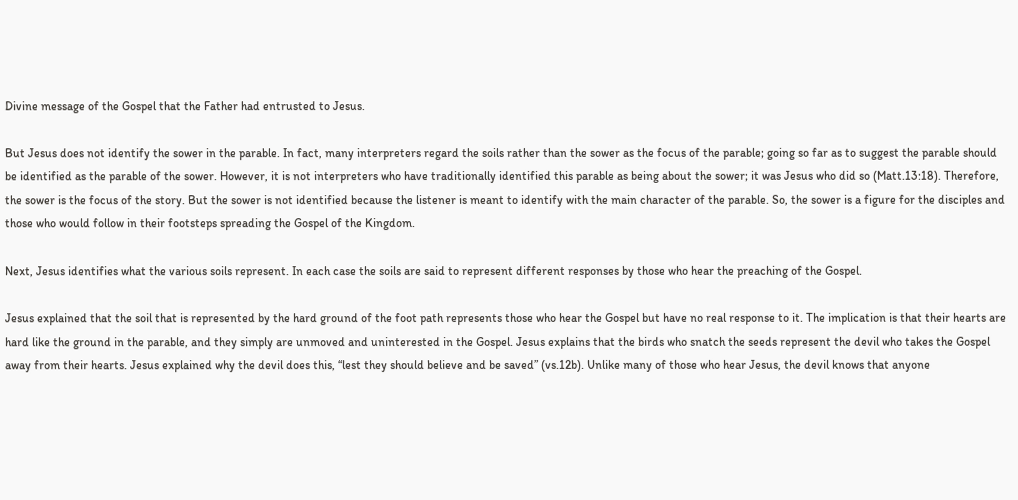Divine message of the Gospel that the Father had entrusted to Jesus.

But Jesus does not identify the sower in the parable. In fact, many interpreters regard the soils rather than the sower as the focus of the parable; going so far as to suggest the parable should be identified as the parable of the sower. However, it is not interpreters who have traditionally identified this parable as being about the sower; it was Jesus who did so (Matt.13:18). Therefore, the sower is the focus of the story. But the sower is not identified because the listener is meant to identify with the main character of the parable. So, the sower is a figure for the disciples and those who would follow in their footsteps spreading the Gospel of the Kingdom.

Next, Jesus identifies what the various soils represent. In each case the soils are said to represent different responses by those who hear the preaching of the Gospel.

Jesus explained that the soil that is represented by the hard ground of the foot path represents those who hear the Gospel but have no real response to it. The implication is that their hearts are hard like the ground in the parable, and they simply are unmoved and uninterested in the Gospel. Jesus explains that the birds who snatch the seeds represent the devil who takes the Gospel away from their hearts. Jesus explained why the devil does this, “lest they should believe and be saved” (vs.12b). Unlike many of those who hear Jesus, the devil knows that anyone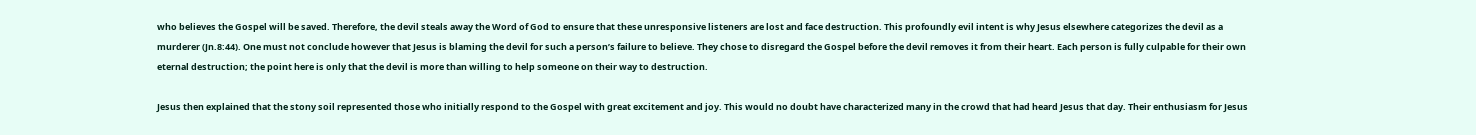who believes the Gospel will be saved. Therefore, the devil steals away the Word of God to ensure that these unresponsive listeners are lost and face destruction. This profoundly evil intent is why Jesus elsewhere categorizes the devil as a murderer (Jn.8:44). One must not conclude however that Jesus is blaming the devil for such a person’s failure to believe. They chose to disregard the Gospel before the devil removes it from their heart. Each person is fully culpable for their own eternal destruction; the point here is only that the devil is more than willing to help someone on their way to destruction.

Jesus then explained that the stony soil represented those who initially respond to the Gospel with great excitement and joy. This would no doubt have characterized many in the crowd that had heard Jesus that day. Their enthusiasm for Jesus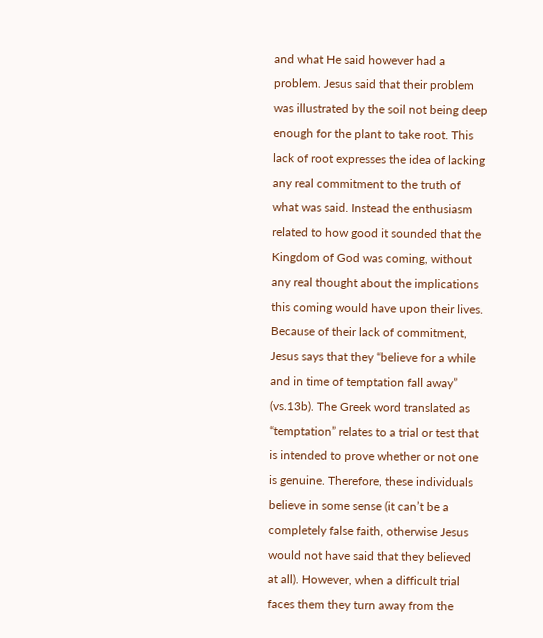and what He said however had a problem. Jesus said that their problem was illustrated by the soil not being deep enough for the plant to take root. This lack of root expresses the idea of lacking any real commitment to the truth of what was said. Instead the enthusiasm related to how good it sounded that the Kingdom of God was coming, without any real thought about the implications this coming would have upon their lives. Because of their lack of commitment, Jesus says that they “believe for a while and in time of temptation fall away” (vs.13b). The Greek word translated as “temptation” relates to a trial or test that is intended to prove whether or not one is genuine. Therefore, these individuals believe in some sense (it can’t be a completely false faith, otherwise Jesus would not have said that they believed at all). However, when a difficult trial faces them they turn away from the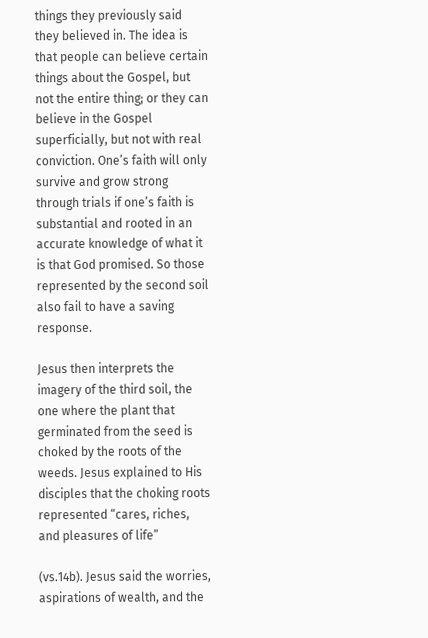things they previously said they believed in. The idea is that people can believe certain things about the Gospel, but not the entire thing; or they can believe in the Gospel superficially, but not with real conviction. One’s faith will only survive and grow strong through trials if one’s faith is substantial and rooted in an accurate knowledge of what it is that God promised. So those represented by the second soil also fail to have a saving response.

Jesus then interprets the imagery of the third soil, the one where the plant that germinated from the seed is choked by the roots of the weeds. Jesus explained to His disciples that the choking roots represented “cares, riches, and pleasures of life”

(vs.14b). Jesus said the worries, aspirations of wealth, and the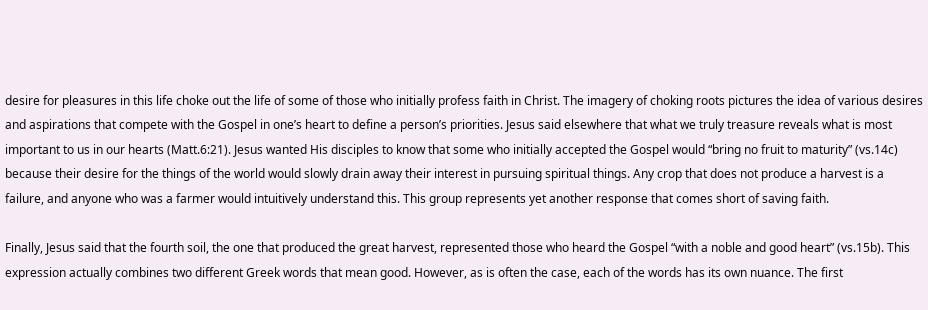desire for pleasures in this life choke out the life of some of those who initially profess faith in Christ. The imagery of choking roots pictures the idea of various desires and aspirations that compete with the Gospel in one’s heart to define a person’s priorities. Jesus said elsewhere that what we truly treasure reveals what is most important to us in our hearts (Matt.6:21). Jesus wanted His disciples to know that some who initially accepted the Gospel would “bring no fruit to maturity” (vs.14c) because their desire for the things of the world would slowly drain away their interest in pursuing spiritual things. Any crop that does not produce a harvest is a failure, and anyone who was a farmer would intuitively understand this. This group represents yet another response that comes short of saving faith.

Finally, Jesus said that the fourth soil, the one that produced the great harvest, represented those who heard the Gospel “with a noble and good heart” (vs.15b). This expression actually combines two different Greek words that mean good. However, as is often the case, each of the words has its own nuance. The first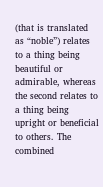(that is translated as “noble”) relates to a thing being beautiful or admirable, whereas the second relates to a thing being upright or beneficial to others. The combined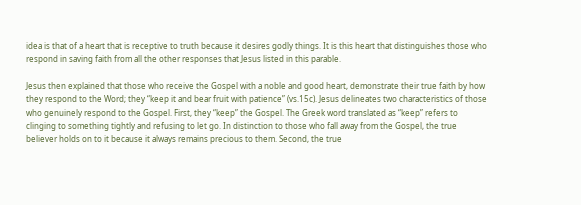idea is that of a heart that is receptive to truth because it desires godly things. It is this heart that distinguishes those who respond in saving faith from all the other responses that Jesus listed in this parable.

Jesus then explained that those who receive the Gospel with a noble and good heart, demonstrate their true faith by how they respond to the Word; they “keep it and bear fruit with patience” (vs.15c). Jesus delineates two characteristics of those who genuinely respond to the Gospel. First, they “keep” the Gospel. The Greek word translated as “keep” refers to clinging to something tightly and refusing to let go. In distinction to those who fall away from the Gospel, the true believer holds on to it because it always remains precious to them. Second, the true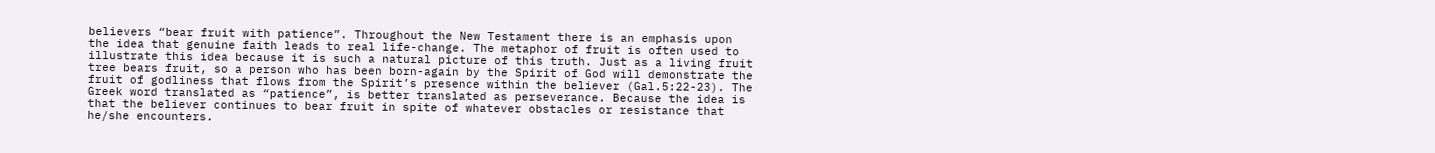believers “bear fruit with patience”. Throughout the New Testament there is an emphasis upon the idea that genuine faith leads to real life-change. The metaphor of fruit is often used to illustrate this idea because it is such a natural picture of this truth. Just as a living fruit tree bears fruit, so a person who has been born-again by the Spirit of God will demonstrate the fruit of godliness that flows from the Spirit’s presence within the believer (Gal.5:22-23). The Greek word translated as “patience”, is better translated as perseverance. Because the idea is that the believer continues to bear fruit in spite of whatever obstacles or resistance that he/she encounters.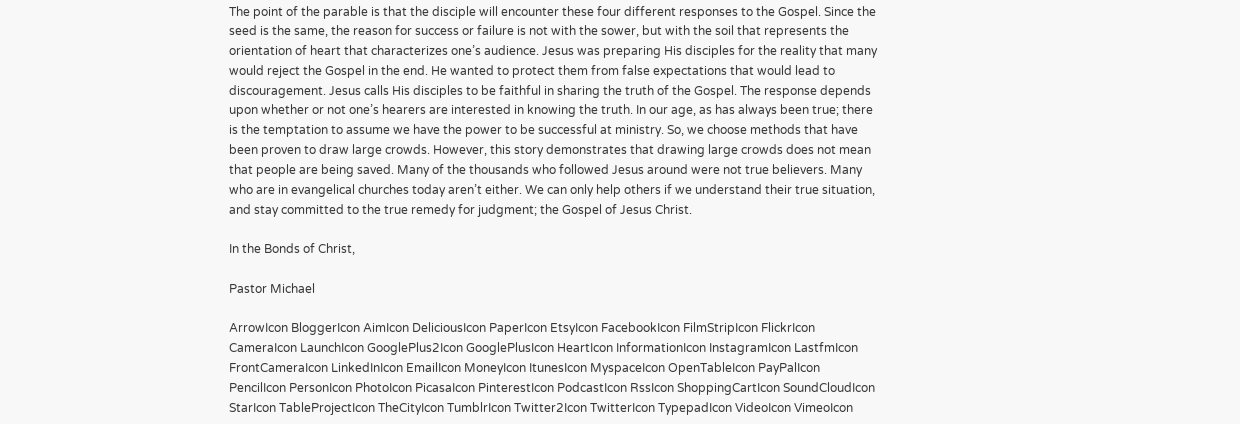The point of the parable is that the disciple will encounter these four different responses to the Gospel. Since the seed is the same, the reason for success or failure is not with the sower, but with the soil that represents the orientation of heart that characterizes one’s audience. Jesus was preparing His disciples for the reality that many would reject the Gospel in the end. He wanted to protect them from false expectations that would lead to discouragement. Jesus calls His disciples to be faithful in sharing the truth of the Gospel. The response depends upon whether or not one’s hearers are interested in knowing the truth. In our age, as has always been true; there is the temptation to assume we have the power to be successful at ministry. So, we choose methods that have been proven to draw large crowds. However, this story demonstrates that drawing large crowds does not mean that people are being saved. Many of the thousands who followed Jesus around were not true believers. Many who are in evangelical churches today aren’t either. We can only help others if we understand their true situation, and stay committed to the true remedy for judgment; the Gospel of Jesus Christ.

In the Bonds of Christ,

Pastor Michael

ArrowIcon BloggerIcon AimIcon DeliciousIcon PaperIcon EtsyIcon FacebookIcon FilmStripIcon FlickrIcon CameraIcon LaunchIcon GooglePlus2Icon GooglePlusIcon HeartIcon InformationIcon InstagramIcon LastfmIcon FrontCameraIcon LinkedInIcon EmailIcon MoneyIcon ItunesIcon MyspaceIcon OpenTableIcon PayPalIcon PencilIcon PersonIcon PhotoIcon PicasaIcon PinterestIcon PodcastIcon RssIcon ShoppingCartIcon SoundCloudIcon StarIcon TableProjectIcon TheCityIcon TumblrIcon Twitter2Icon TwitterIcon TypepadIcon VideoIcon VimeoIcon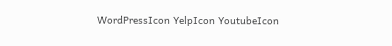WordPressIcon YelpIcon YoutubeIcon